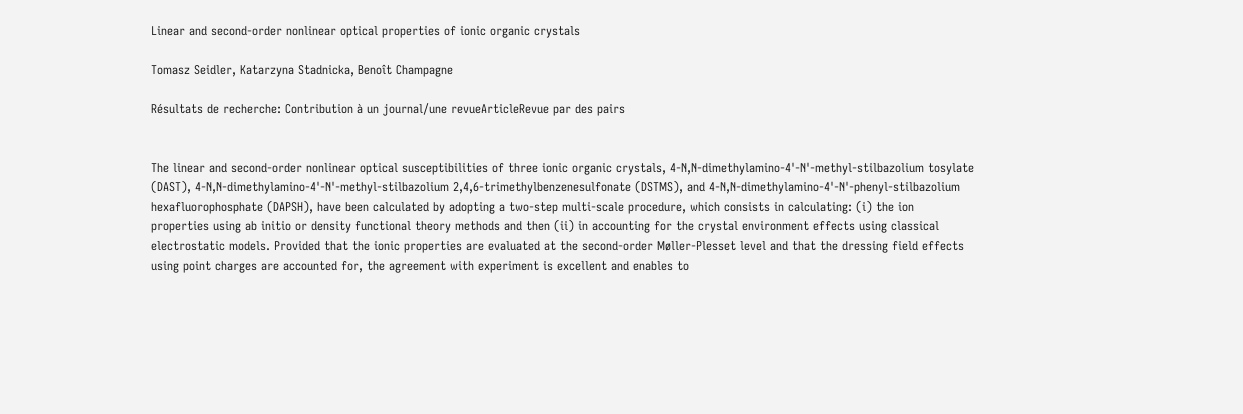Linear and second-order nonlinear optical properties of ionic organic crystals

Tomasz Seidler, Katarzyna Stadnicka, Benoît Champagne

Résultats de recherche: Contribution à un journal/une revueArticleRevue par des pairs


The linear and second-order nonlinear optical susceptibilities of three ionic organic crystals, 4-N,N-dimethylamino-4'-N'-methyl-stilbazolium tosylate (DAST), 4-N,N-dimethylamino-4'-N'-methyl-stilbazolium 2,4,6-trimethylbenzenesulfonate (DSTMS), and 4-N,N-dimethylamino-4'-N'-phenyl-stilbazolium hexafluorophosphate (DAPSH), have been calculated by adopting a two-step multi-scale procedure, which consists in calculating: (i) the ion properties using ab initio or density functional theory methods and then (ii) in accounting for the crystal environment effects using classical electrostatic models. Provided that the ionic properties are evaluated at the second-order Møller-Plesset level and that the dressing field effects using point charges are accounted for, the agreement with experiment is excellent and enables to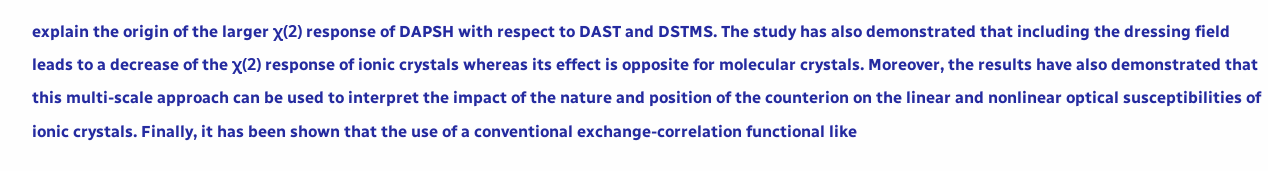explain the origin of the larger χ(2) response of DAPSH with respect to DAST and DSTMS. The study has also demonstrated that including the dressing field leads to a decrease of the χ(2) response of ionic crystals whereas its effect is opposite for molecular crystals. Moreover, the results have also demonstrated that this multi-scale approach can be used to interpret the impact of the nature and position of the counterion on the linear and nonlinear optical susceptibilities of ionic crystals. Finally, it has been shown that the use of a conventional exchange-correlation functional like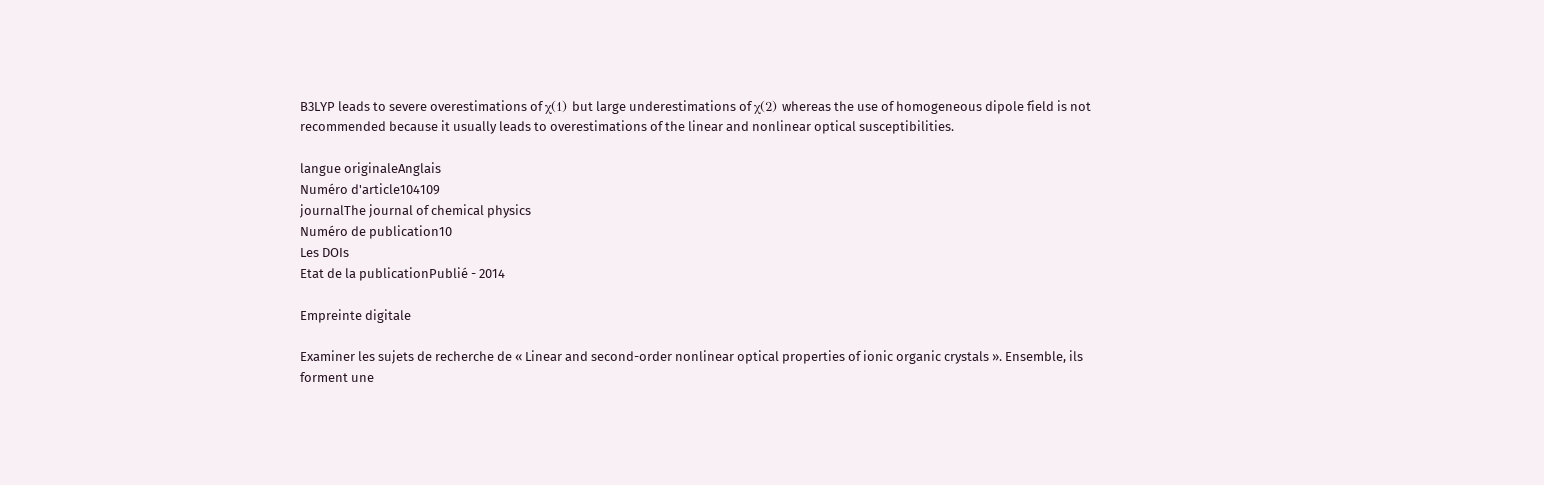B3LYP leads to severe overestimations of χ(1) but large underestimations of χ(2) whereas the use of homogeneous dipole field is not recommended because it usually leads to overestimations of the linear and nonlinear optical susceptibilities.

langue originaleAnglais
Numéro d'article104109
journalThe journal of chemical physics
Numéro de publication10
Les DOIs
Etat de la publicationPublié - 2014

Empreinte digitale

Examiner les sujets de recherche de « Linear and second-order nonlinear optical properties of ionic organic crystals ». Ensemble, ils forment une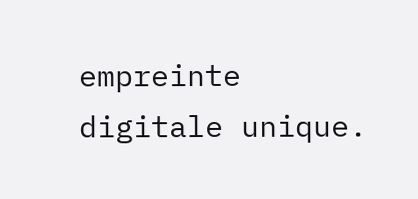empreinte digitale unique.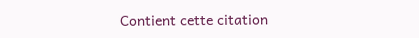Contient cette citation